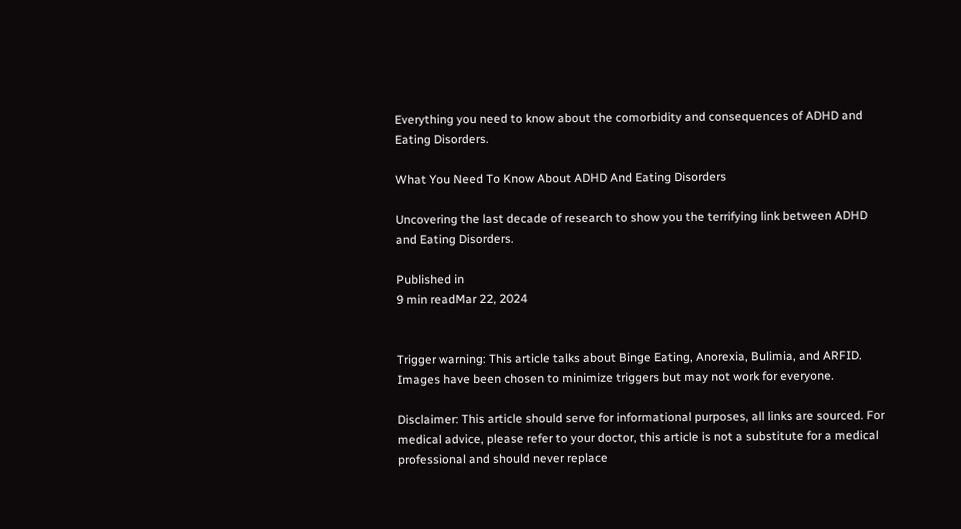Everything you need to know about the comorbidity and consequences of ADHD and Eating Disorders.

What You Need To Know About ADHD And Eating Disorders

Uncovering the last decade of research to show you the terrifying link between ADHD and Eating Disorders.

Published in
9 min readMar 22, 2024


Trigger warning: This article talks about Binge Eating, Anorexia, Bulimia, and ARFID. Images have been chosen to minimize triggers but may not work for everyone.

Disclaimer: This article should serve for informational purposes, all links are sourced. For medical advice, please refer to your doctor, this article is not a substitute for a medical professional and should never replace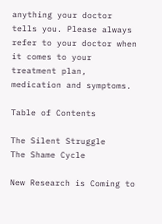anything your doctor tells you. Please always refer to your doctor when it comes to your treatment plan, medication and symptoms.

Table of Contents

The Silent Struggle
The Shame Cycle

New Research is Coming to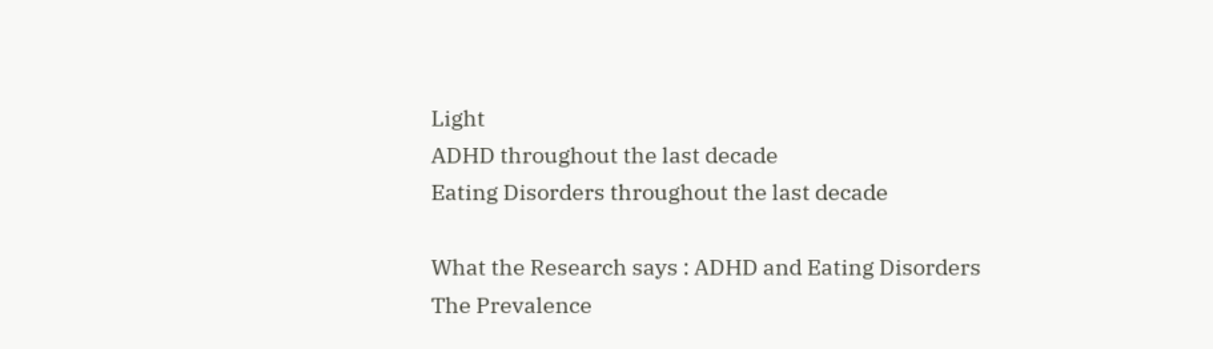Light
ADHD throughout the last decade
Eating Disorders throughout the last decade

What the Research says : ADHD and Eating Disorders
The Prevalence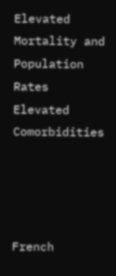Elevated Mortality and Population Rates
Elevated Comorbidities




French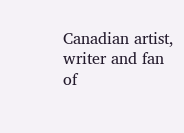Canadian artist, writer and fan of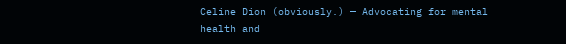Celine Dion (obviously.) — Advocating for mental health and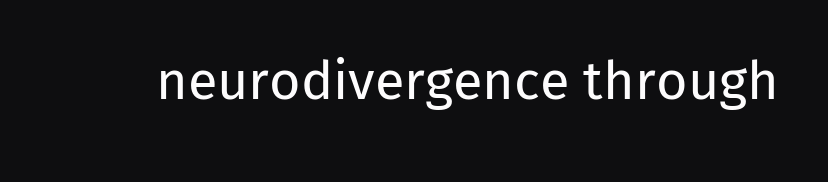neurodivergence through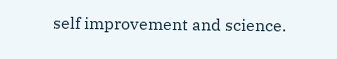self improvement and science.